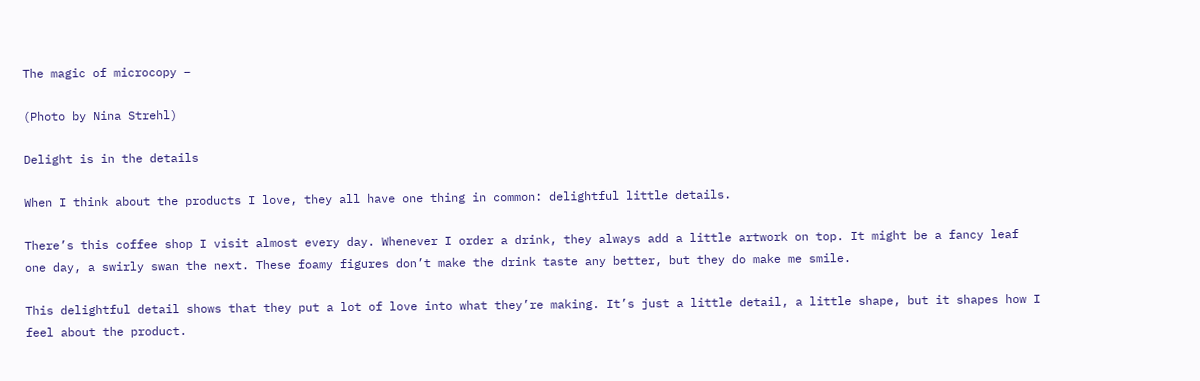The magic of microcopy –

(Photo by Nina Strehl)

Delight is in the details

When I think about the products I love, they all have one thing in common: delightful little details.

There’s this coffee shop I visit almost every day. Whenever I order a drink, they always add a little artwork on top. It might be a fancy leaf one day, a swirly swan the next. These foamy figures don’t make the drink taste any better, but they do make me smile.

This delightful detail shows that they put a lot of love into what they’re making. It’s just a little detail, a little shape, but it shapes how I feel about the product.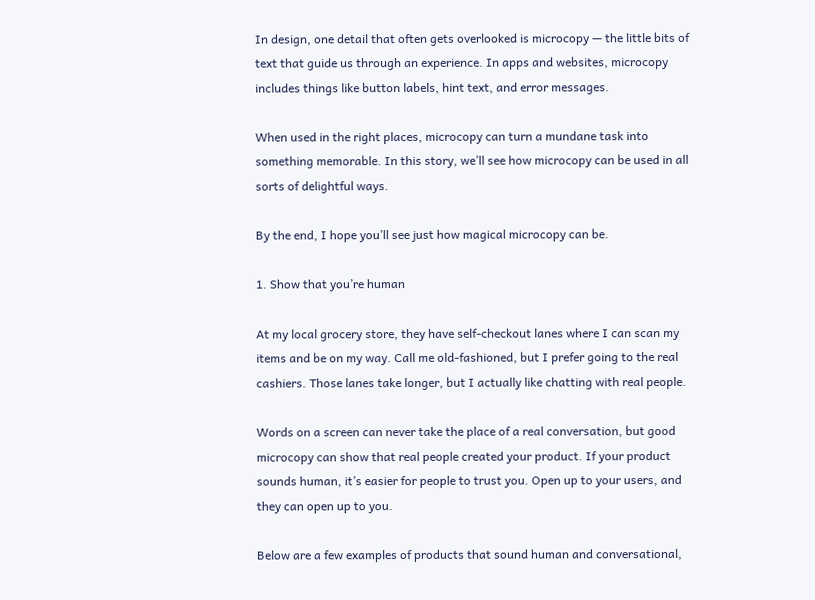In design, one detail that often gets overlooked is microcopy — the little bits of text that guide us through an experience. In apps and websites, microcopy includes things like button labels, hint text, and error messages.

When used in the right places, microcopy can turn a mundane task into something memorable. In this story, we’ll see how microcopy can be used in all sorts of delightful ways.

By the end, I hope you’ll see just how magical microcopy can be.

1. Show that you’re human

At my local grocery store, they have self-checkout lanes where I can scan my items and be on my way. Call me old-fashioned, but I prefer going to the real cashiers. Those lanes take longer, but I actually like chatting with real people.

Words on a screen can never take the place of a real conversation, but good microcopy can show that real people created your product. If your product sounds human, it’s easier for people to trust you. Open up to your users, and they can open up to you.

Below are a few examples of products that sound human and conversational,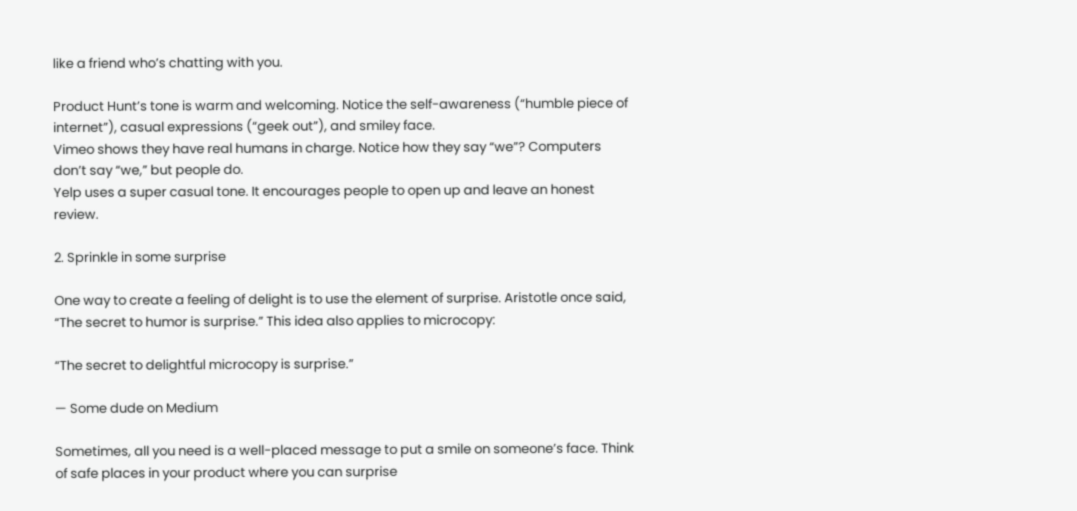like a friend who’s chatting with you.

Product Hunt’s tone is warm and welcoming. Notice the self-awareness (“humble piece of internet”), casual expressions (“geek out”), and smiley face.
Vimeo shows they have real humans in charge. Notice how they say “we”? Computers don’t say “we,” but people do.
Yelp uses a super casual tone. It encourages people to open up and leave an honest review.

2. Sprinkle in some surprise

One way to create a feeling of delight is to use the element of surprise. Aristotle once said, “The secret to humor is surprise.” This idea also applies to microcopy:

“The secret to delightful microcopy is surprise.”

— Some dude on Medium

Sometimes, all you need is a well-placed message to put a smile on someone’s face. Think of safe places in your product where you can surprise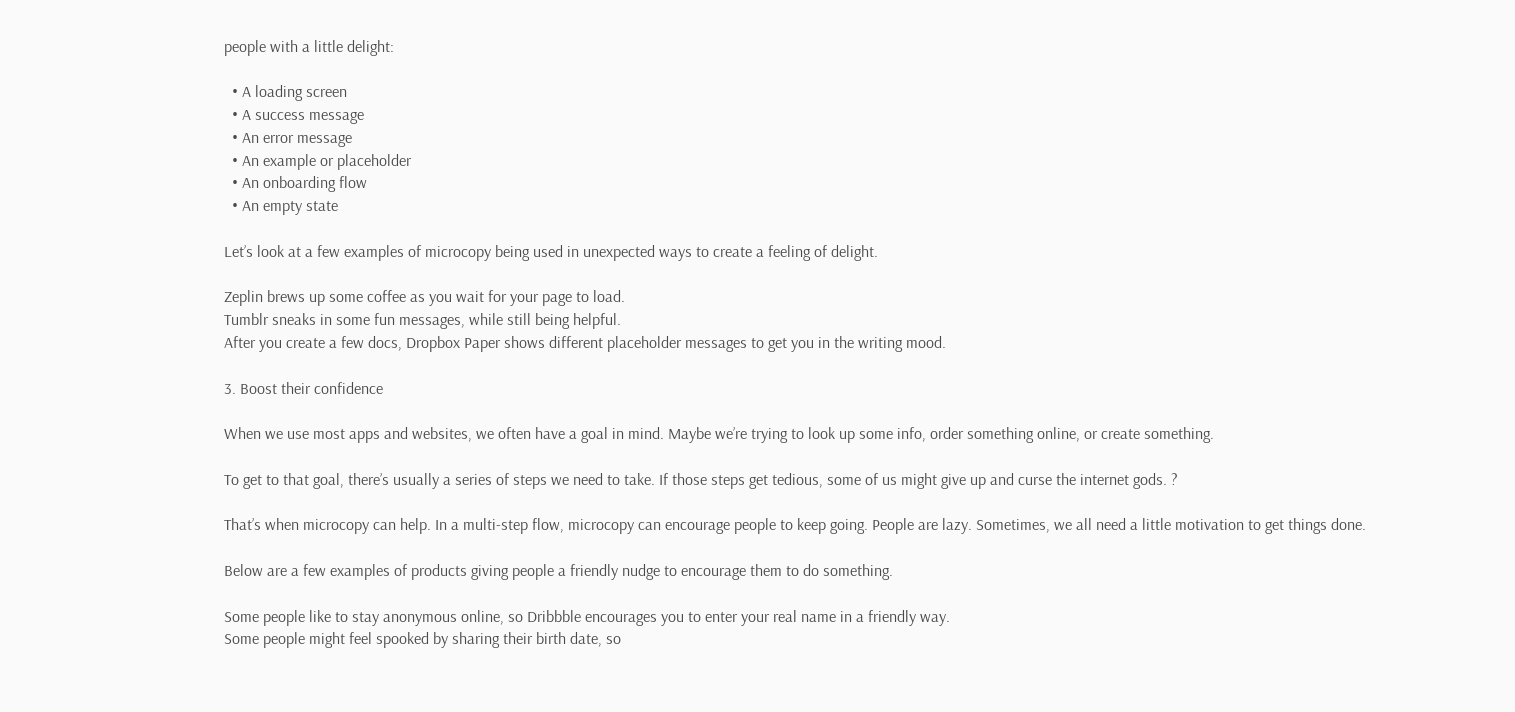people with a little delight:

  • A loading screen
  • A success message
  • An error message
  • An example or placeholder
  • An onboarding flow
  • An empty state

Let’s look at a few examples of microcopy being used in unexpected ways to create a feeling of delight.

Zeplin brews up some coffee as you wait for your page to load.
Tumblr sneaks in some fun messages, while still being helpful.
After you create a few docs, Dropbox Paper shows different placeholder messages to get you in the writing mood.

3. Boost their confidence

When we use most apps and websites, we often have a goal in mind. Maybe we’re trying to look up some info, order something online, or create something.

To get to that goal, there’s usually a series of steps we need to take. If those steps get tedious, some of us might give up and curse the internet gods. ?

That’s when microcopy can help. In a multi-step flow, microcopy can encourage people to keep going. People are lazy. Sometimes, we all need a little motivation to get things done.

Below are a few examples of products giving people a friendly nudge to encourage them to do something.

Some people like to stay anonymous online, so Dribbble encourages you to enter your real name in a friendly way.
Some people might feel spooked by sharing their birth date, so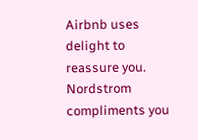Airbnb uses delight to reassure you.
Nordstrom compliments you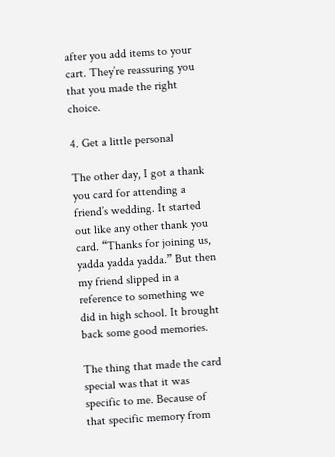after you add items to your cart. They’re reassuring you that you made the right choice.

4. Get a little personal

The other day, I got a thank you card for attending a friend’s wedding. It started out like any other thank you card. “Thanks for joining us, yadda yadda yadda.” But then my friend slipped in a reference to something we did in high school. It brought back some good memories.

The thing that made the card special was that it was specific to me. Because of that specific memory from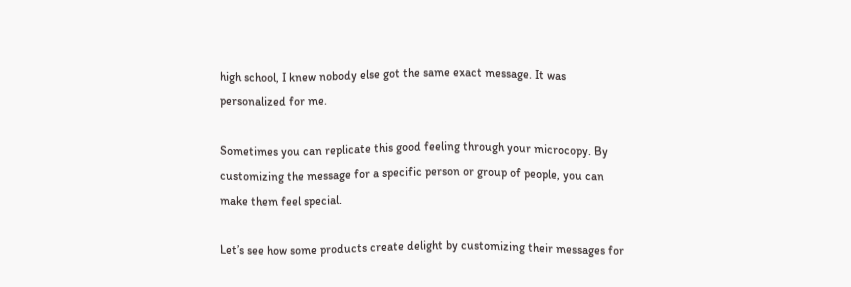high school, I knew nobody else got the same exact message. It was personalized for me.

Sometimes you can replicate this good feeling through your microcopy. By customizing the message for a specific person or group of people, you can make them feel special.

Let’s see how some products create delight by customizing their messages for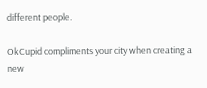different people.

OkCupid compliments your city when creating a new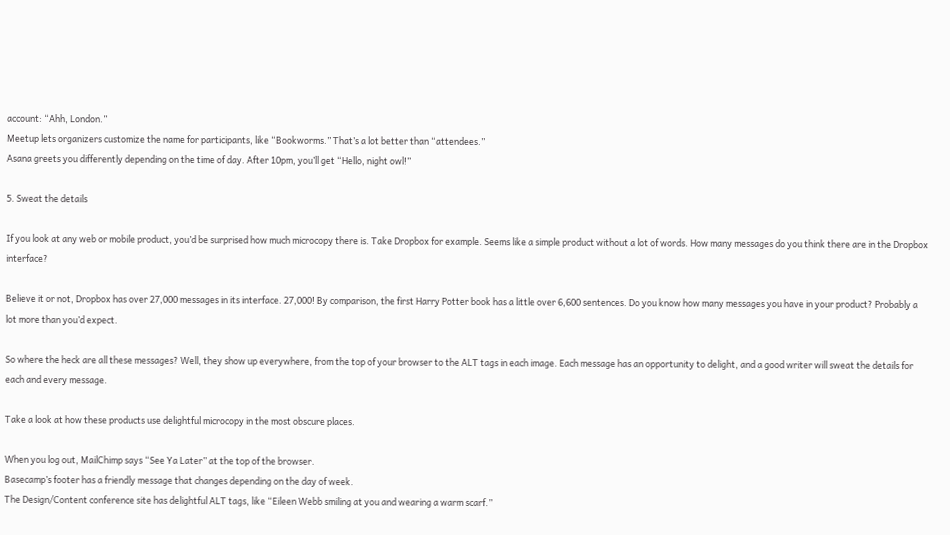account: “Ahh, London.”
Meetup lets organizers customize the name for participants, like “Bookworms.” That’s a lot better than “attendees.”
Asana greets you differently depending on the time of day. After 10pm, you’ll get “Hello, night owl!”

5. Sweat the details

If you look at any web or mobile product, you’d be surprised how much microcopy there is. Take Dropbox for example. Seems like a simple product without a lot of words. How many messages do you think there are in the Dropbox interface?

Believe it or not, Dropbox has over 27,000 messages in its interface. 27,000! By comparison, the first Harry Potter book has a little over 6,600 sentences. Do you know how many messages you have in your product? Probably a lot more than you’d expect.

So where the heck are all these messages? Well, they show up everywhere, from the top of your browser to the ALT tags in each image. Each message has an opportunity to delight, and a good writer will sweat the details for each and every message.

Take a look at how these products use delightful microcopy in the most obscure places.

When you log out, MailChimp says “See Ya Later” at the top of the browser.
Basecamp’s footer has a friendly message that changes depending on the day of week.
The Design/Content conference site has delightful ALT tags, like “Eileen Webb smiling at you and wearing a warm scarf.”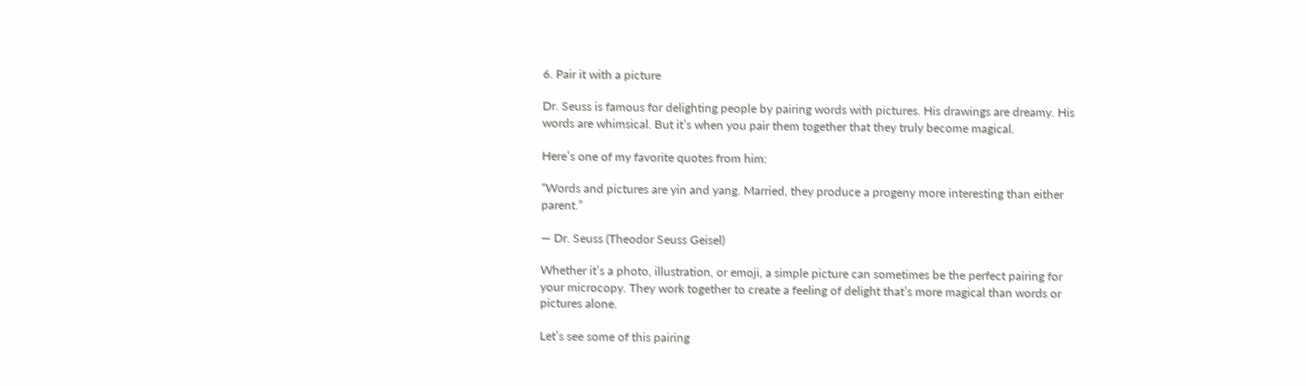6. Pair it with a picture

Dr. Seuss is famous for delighting people by pairing words with pictures. His drawings are dreamy. His words are whimsical. But it’s when you pair them together that they truly become magical.

Here’s one of my favorite quotes from him:

“Words and pictures are yin and yang. Married, they produce a progeny more interesting than either parent.”

— Dr. Seuss (Theodor Seuss Geisel)

Whether it’s a photo, illustration, or emoji, a simple picture can sometimes be the perfect pairing for your microcopy. They work together to create a feeling of delight that’s more magical than words or pictures alone.

Let’s see some of this pairing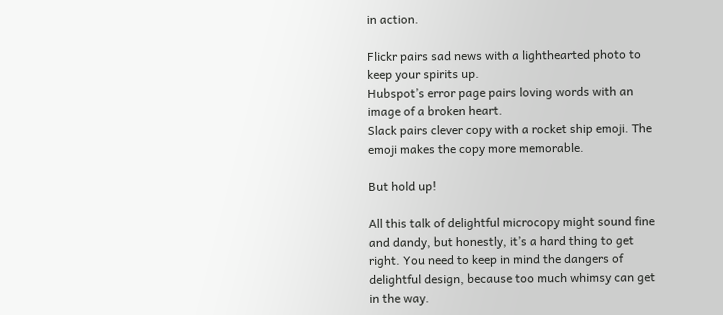in action.

Flickr pairs sad news with a lighthearted photo to keep your spirits up.
Hubspot’s error page pairs loving words with an image of a broken heart.
Slack pairs clever copy with a rocket ship emoji. The emoji makes the copy more memorable.

But hold up!

All this talk of delightful microcopy might sound fine and dandy, but honestly, it’s a hard thing to get right. You need to keep in mind the dangers of delightful design, because too much whimsy can get in the way.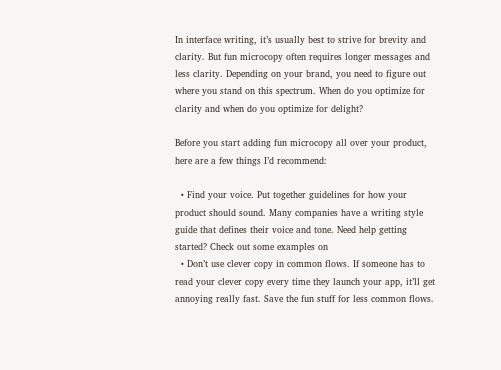In interface writing, it’s usually best to strive for brevity and clarity. But fun microcopy often requires longer messages and less clarity. Depending on your brand, you need to figure out where you stand on this spectrum. When do you optimize for clarity and when do you optimize for delight?

Before you start adding fun microcopy all over your product, here are a few things I’d recommend:

  • Find your voice. Put together guidelines for how your product should sound. Many companies have a writing style guide that defines their voice and tone. Need help getting started? Check out some examples on
  • Don’t use clever copy in common flows. If someone has to read your clever copy every time they launch your app, it’ll get annoying really fast. Save the fun stuff for less common flows.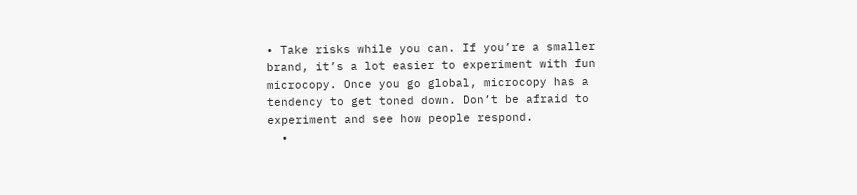• Take risks while you can. If you’re a smaller brand, it’s a lot easier to experiment with fun microcopy. Once you go global, microcopy has a tendency to get toned down. Don’t be afraid to experiment and see how people respond.
  •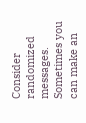Consider randomized messages. Sometimes you can make an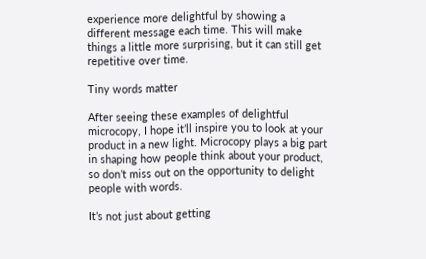experience more delightful by showing a different message each time. This will make things a little more surprising, but it can still get repetitive over time.

Tiny words matter

After seeing these examples of delightful microcopy, I hope it’ll inspire you to look at your product in a new light. Microcopy plays a big part in shaping how people think about your product, so don’t miss out on the opportunity to delight people with words.

It’s not just about getting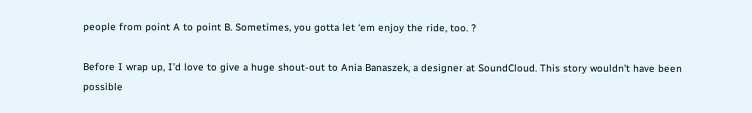people from point A to point B. Sometimes, you gotta let ‘em enjoy the ride, too. ?

Before I wrap up, I’d love to give a huge shout-out to Ania Banaszek, a designer at SoundCloud. This story wouldn’t have been possible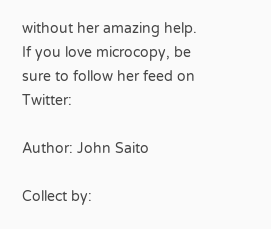without her amazing help. If you love microcopy, be sure to follow her feed on Twitter:

Author: John Saito

Collect by: